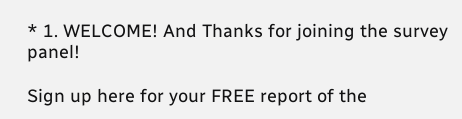* 1. WELCOME! And Thanks for joining the survey panel!

Sign up here for your FREE report of the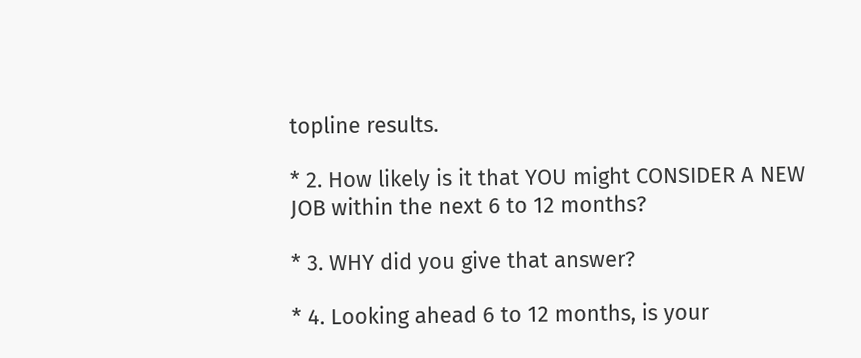topline results.

* 2. How likely is it that YOU might CONSIDER A NEW JOB within the next 6 to 12 months?

* 3. WHY did you give that answer?

* 4. Looking ahead 6 to 12 months, is your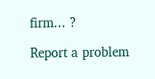firm... ?

Report a problem